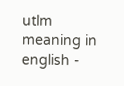utlm meaning in english -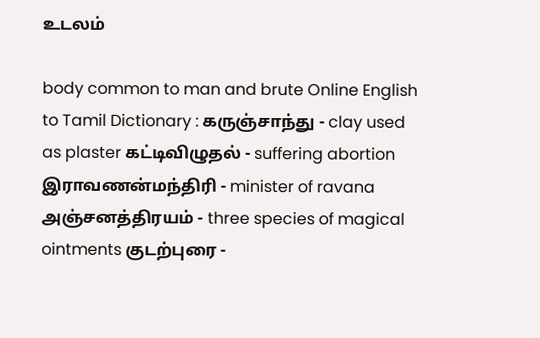உடலம்

body common to man and brute Online English to Tamil Dictionary : கருஞ்சாந்து - clay used as plaster கட்டிவிழுதல் - suffering abortion இராவணன்மந்திரி - minister of ravana அஞ்சனத்திரயம் - three species of magical ointments குடற்புரை -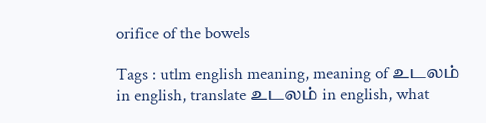orifice of the bowels

Tags : utlm english meaning, meaning of உடலம் in english, translate உடலம் in english, what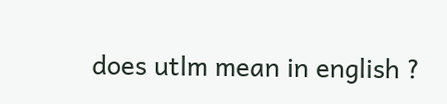does utlm mean in english ?